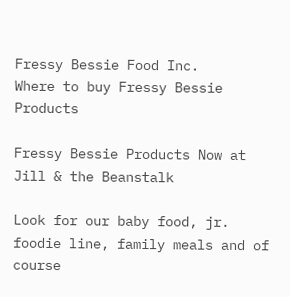Fressy Bessie Food Inc.
Where to buy Fressy Bessie Products

Fressy Bessie Products Now at Jill & the Beanstalk

Look for our baby food, jr. foodie line, family meals and of course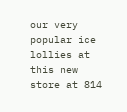our very popular ice lollies at this new store at 814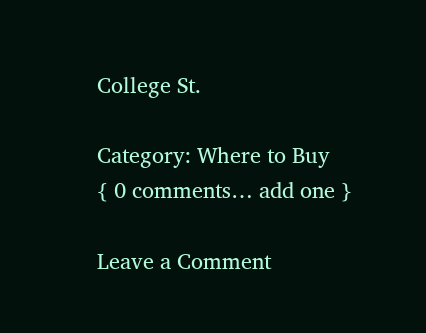College St.

Category: Where to Buy
{ 0 comments… add one }

Leave a Comment